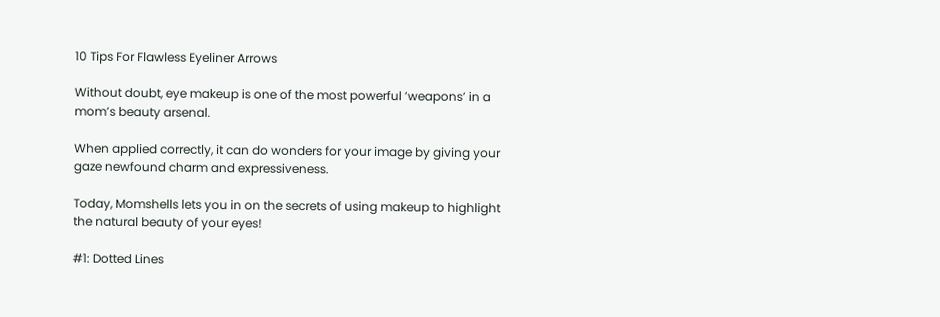10 Tips For Flawless Eyeliner Arrows

Without doubt, eye makeup is one of the most powerful ’weapons’ in a mom’s beauty arsenal.

When applied correctly, it can do wonders for your image by giving your gaze newfound charm and expressiveness.

Today, Momshells lets you in on the secrets of using makeup to highlight the natural beauty of your eyes!

#1: Dotted Lines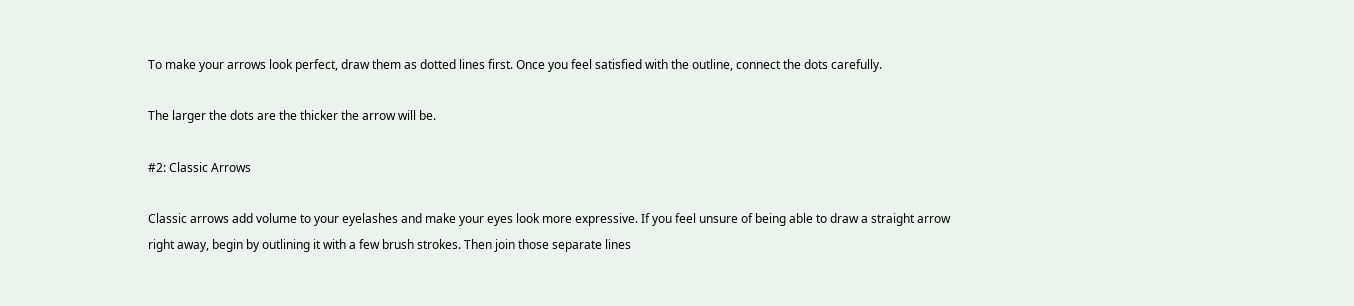To make your arrows look perfect, draw them as dotted lines first. Once you feel satisfied with the outline, connect the dots carefully.

The larger the dots are the thicker the arrow will be.

#2: Classic Arrows

Classic arrows add volume to your eyelashes and make your eyes look more expressive. If you feel unsure of being able to draw a straight arrow right away, begin by outlining it with a few brush strokes. Then join those separate lines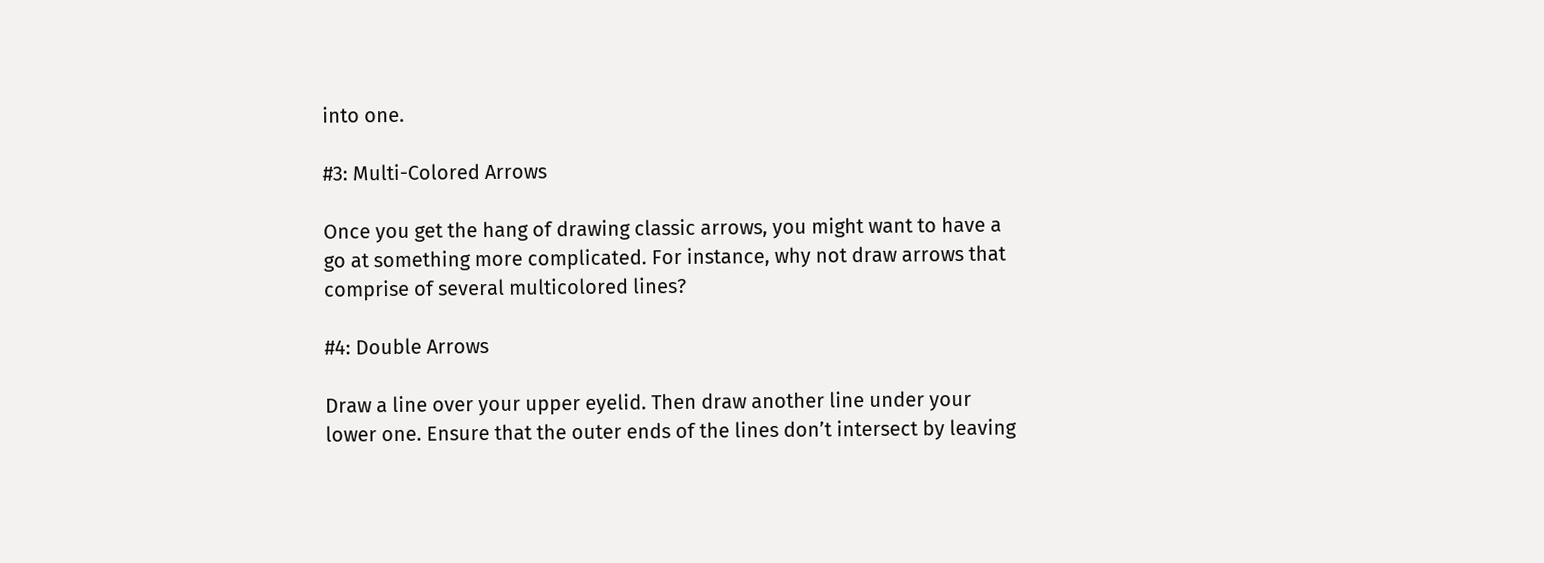into one.

#3: Multi-Colored Arrows

Once you get the hang of drawing classic arrows, you might want to have a go at something more complicated. For instance, why not draw arrows that comprise of several multicolored lines?

#4: Double Arrows

Draw a line over your upper eyelid. Then draw another line under your lower one. Ensure that the outer ends of the lines don’t intersect by leaving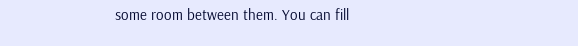some room between them. You can fill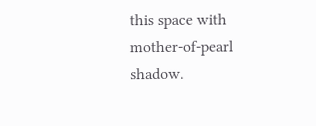this space with mother-of-pearl shadow.